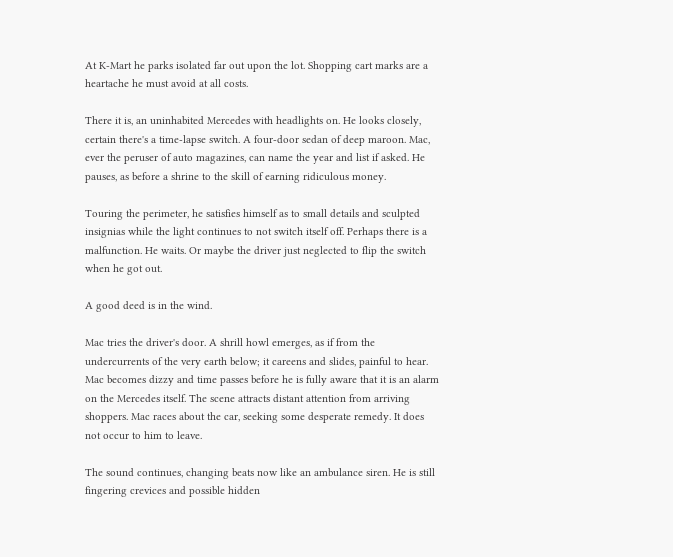At K-Mart he parks isolated far out upon the lot. Shopping cart marks are a heartache he must avoid at all costs.

There it is, an uninhabited Mercedes with headlights on. He looks closely, certain there's a time-lapse switch. A four-door sedan of deep maroon. Mac, ever the peruser of auto magazines, can name the year and list if asked. He pauses, as before a shrine to the skill of earning ridiculous money.

Touring the perimeter, he satisfies himself as to small details and sculpted insignias while the light continues to not switch itself off. Perhaps there is a malfunction. He waits. Or maybe the driver just neglected to flip the switch when he got out.

A good deed is in the wind.

Mac tries the driver's door. A shrill howl emerges, as if from the undercurrents of the very earth below; it careens and slides, painful to hear. Mac becomes dizzy and time passes before he is fully aware that it is an alarm on the Mercedes itself. The scene attracts distant attention from arriving shoppers. Mac races about the car, seeking some desperate remedy. It does not occur to him to leave.

The sound continues, changing beats now like an ambulance siren. He is still fingering crevices and possible hidden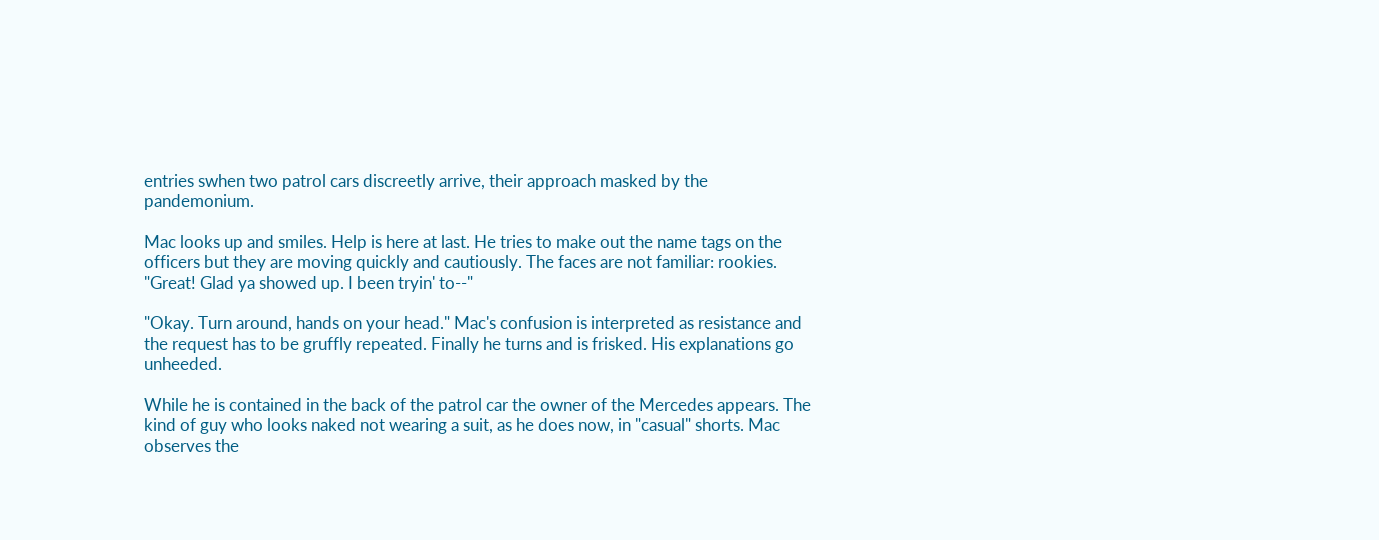entries swhen two patrol cars discreetly arrive, their approach masked by the pandemonium.

Mac looks up and smiles. Help is here at last. He tries to make out the name tags on the officers but they are moving quickly and cautiously. The faces are not familiar: rookies. "Great! Glad ya showed up. I been tryin' to--"

"Okay. Turn around, hands on your head." Mac's confusion is interpreted as resistance and the request has to be gruffly repeated. Finally he turns and is frisked. His explanations go unheeded.

While he is contained in the back of the patrol car the owner of the Mercedes appears. The kind of guy who looks naked not wearing a suit, as he does now, in "casual" shorts. Mac observes the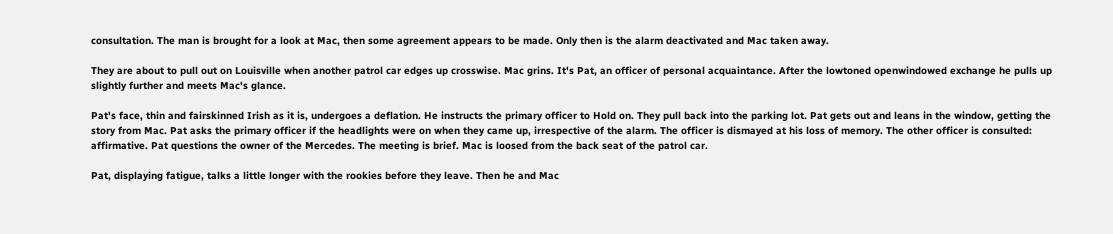consultation. The man is brought for a look at Mac, then some agreement appears to be made. Only then is the alarm deactivated and Mac taken away.

They are about to pull out on Louisville when another patrol car edges up crosswise. Mac grins. It's Pat, an officer of personal acquaintance. After the lowtoned openwindowed exchange he pulls up slightly further and meets Mac's glance.

Pat's face, thin and fairskinned Irish as it is, undergoes a deflation. He instructs the primary officer to Hold on. They pull back into the parking lot. Pat gets out and leans in the window, getting the story from Mac. Pat asks the primary officer if the headlights were on when they came up, irrespective of the alarm. The officer is dismayed at his loss of memory. The other officer is consulted: affirmative. Pat questions the owner of the Mercedes. The meeting is brief. Mac is loosed from the back seat of the patrol car.

Pat, displaying fatigue, talks a little longer with the rookies before they leave. Then he and Mac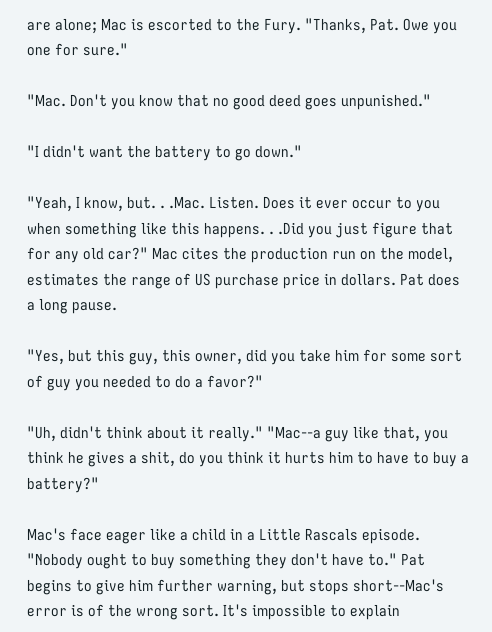are alone; Mac is escorted to the Fury. "Thanks, Pat. Owe you one for sure."

"Mac. Don't you know that no good deed goes unpunished."

"I didn't want the battery to go down."

"Yeah, I know, but. . .Mac. Listen. Does it ever occur to you when something like this happens. . .Did you just figure that for any old car?" Mac cites the production run on the model, estimates the range of US purchase price in dollars. Pat does a long pause.

"Yes, but this guy, this owner, did you take him for some sort of guy you needed to do a favor?"

"Uh, didn't think about it really." "Mac--a guy like that, you think he gives a shit, do you think it hurts him to have to buy a battery?"

Mac's face eager like a child in a Little Rascals episode. "Nobody ought to buy something they don't have to." Pat begins to give him further warning, but stops short--Mac's error is of the wrong sort. It's impossible to explain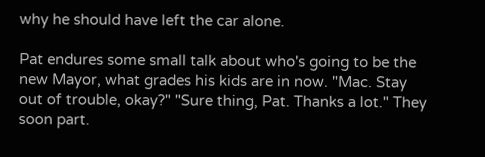why he should have left the car alone.

Pat endures some small talk about who's going to be the new Mayor, what grades his kids are in now. "Mac. Stay out of trouble, okay?" "Sure thing, Pat. Thanks a lot." They soon part.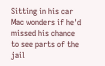Sitting in his car Mac wonders if he'd missed his chance to see parts of the jail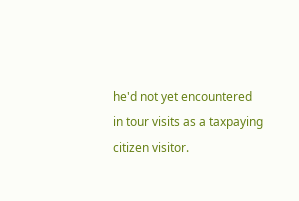he'd not yet encountered in tour visits as a taxpaying citizen visitor.